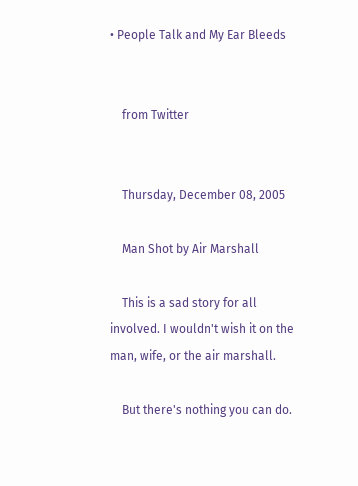• People Talk and My Ear Bleeds


    from Twitter


    Thursday, December 08, 2005

    Man Shot by Air Marshall

    This is a sad story for all involved. I wouldn't wish it on the man, wife, or the air marshall.

    But there's nothing you can do.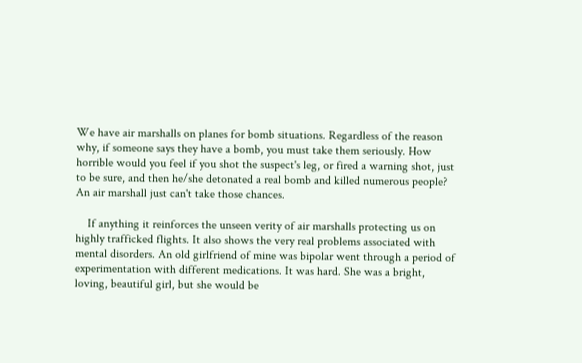We have air marshalls on planes for bomb situations. Regardless of the reason why, if someone says they have a bomb, you must take them seriously. How horrible would you feel if you shot the suspect's leg, or fired a warning shot, just to be sure, and then he/she detonated a real bomb and killed numerous people? An air marshall just can't take those chances.

    If anything it reinforces the unseen verity of air marshalls protecting us on highly trafficked flights. It also shows the very real problems associated with mental disorders. An old girlfriend of mine was bipolar went through a period of experimentation with different medications. It was hard. She was a bright, loving, beautiful girl, but she would be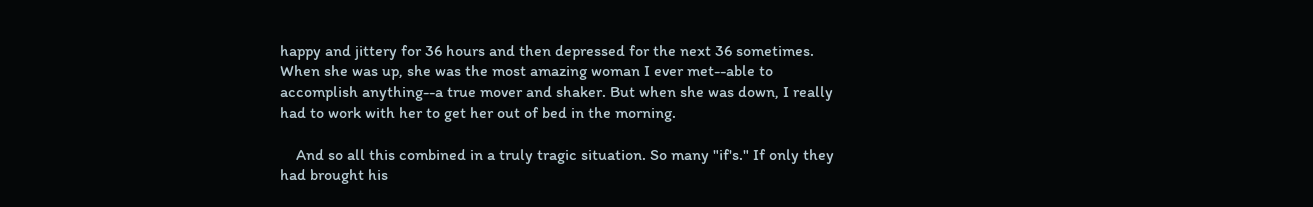happy and jittery for 36 hours and then depressed for the next 36 sometimes. When she was up, she was the most amazing woman I ever met--able to accomplish anything--a true mover and shaker. But when she was down, I really had to work with her to get her out of bed in the morning.

    And so all this combined in a truly tragic situation. So many "if's." If only they had brought his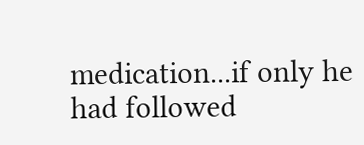medication...if only he had followed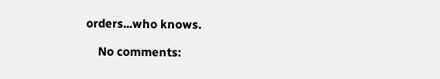orders...who knows.

    No comments: